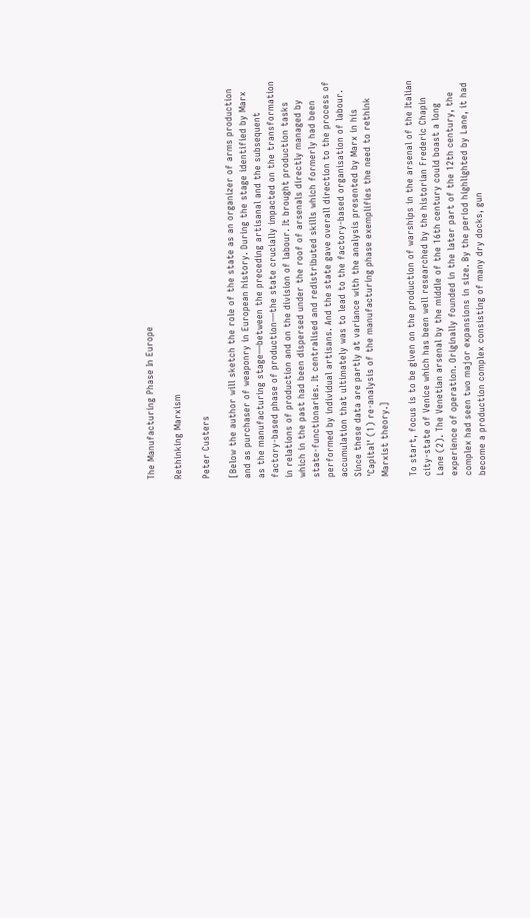The Manufacturing Phase In Europe

Rethinking Marxism

Peter Custers

[Below the author will sketch the role of the state as an organizer of arms production and as purchaser of weaponry in European history. During the stage identified by Marx as the manufacturing stage—between the preceding artisanal and the subsequent factory-based phase of production—the state crucially impacted on the transformation in relations of production and on the division of labour. It brought production tasks which in the past had been dispersed under the roof of arsenals directly managed by state-functionaries. It centralised and redistributed skills which formerly had been performed by individual artisans. And the state gave overall direction to the process of accumulation that ultimately was to lead to the factory-based organisation of labour. Since these data are partly at variance with the analysis presented by Marx in his 'Capital' (1) re-analysis of the manufacturing phase exemplifies the need to rethink Marxist theory.]

To start, focus is to be given on the production of warships in the arsenal of the Italian city-state of Venice which has been well researched by the historian Frederic Chapin Lane (2). The Venetian arsenal by the middle of the 16th century could boast a long experience of operation. Originally founded in the later part of the 12th century, the complex had seen two major expansions in size. By the period highlighted by Lane, it had become a production complex consisting of many dry docks, gun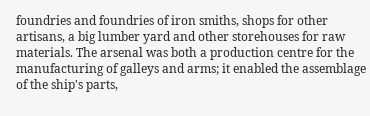foundries and foundries of iron smiths, shops for other artisans, a big lumber yard and other storehouses for raw materials. The arsenal was both a production centre for the manufacturing of galleys and arms; it enabled the assemblage of the ship's parts,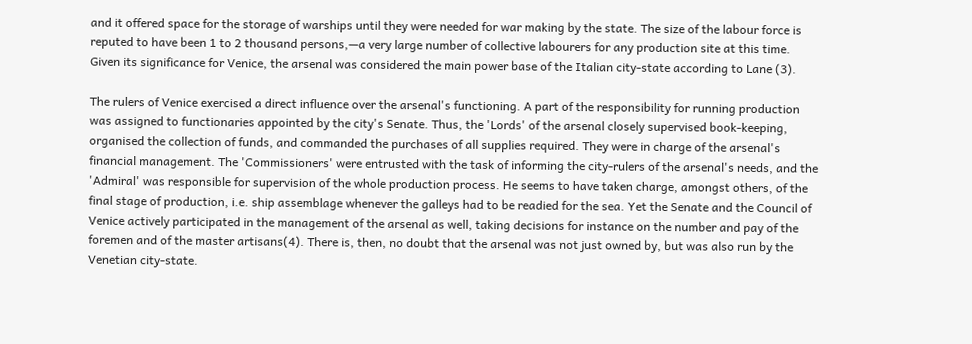and it offered space for the storage of warships until they were needed for war making by the state. The size of the labour force is reputed to have been 1 to 2 thousand persons,—a very large number of collective labourers for any production site at this time. Given its significance for Venice, the arsenal was considered the main power base of the Italian city-state according to Lane (3).

The rulers of Venice exercised a direct influence over the arsenal's functioning. A part of the responsibility for running production was assigned to functionaries appointed by the city's Senate. Thus, the 'Lords' of the arsenal closely supervised book-keeping, organised the collection of funds, and commanded the purchases of all supplies required. They were in charge of the arsenal's financial management. The 'Commissioners' were entrusted with the task of informing the city-rulers of the arsenal's needs, and the 'Admiral' was responsible for supervision of the whole production process. He seems to have taken charge, amongst others, of the final stage of production, i.e. ship assemblage whenever the galleys had to be readied for the sea. Yet the Senate and the Council of Venice actively participated in the management of the arsenal as well, taking decisions for instance on the number and pay of the foremen and of the master artisans(4). There is, then, no doubt that the arsenal was not just owned by, but was also run by the Venetian city-state.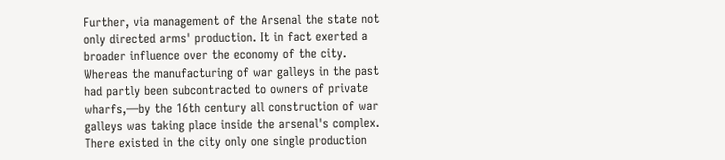Further, via management of the Arsenal the state not only directed arms' production. It in fact exerted a broader influence over the economy of the city. Whereas the manufacturing of war galleys in the past had partly been subcontracted to owners of private wharfs,—by the 16th century all construction of war galleys was taking place inside the arsenal's complex. There existed in the city only one single production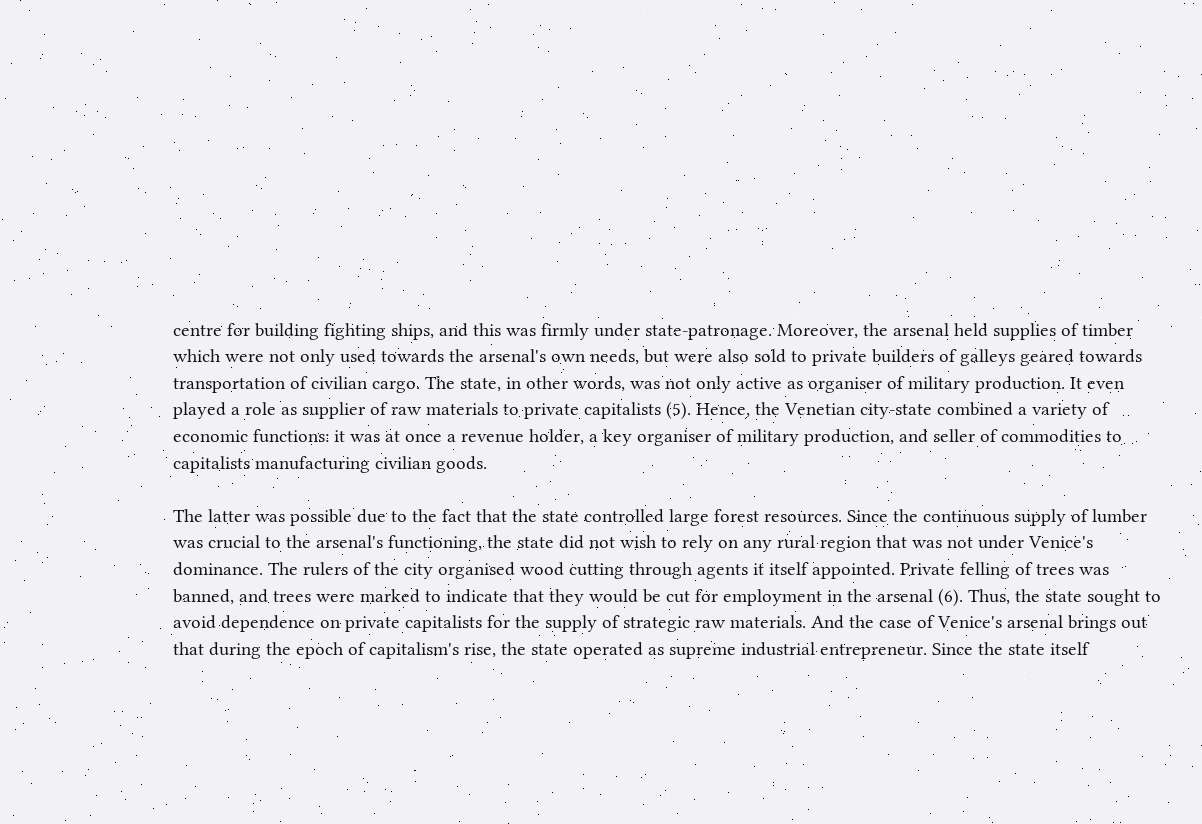centre for building fighting ships, and this was firmly under state-patronage. Moreover, the arsenal held supplies of timber which were not only used towards the arsenal's own needs, but were also sold to private builders of galleys geared towards transportation of civilian cargo. The state, in other words, was not only active as organiser of military production. It even played a role as supplier of raw materials to private capitalists (5). Hence, the Venetian city-state combined a variety of economic functions: it was at once a revenue holder, a key organiser of military production, and seller of commodities to capitalists manufacturing civilian goods.

The latter was possible due to the fact that the state controlled large forest resources. Since the continuous supply of lumber was crucial to the arsenal's functioning, the state did not wish to rely on any rural region that was not under Venice's dominance. The rulers of the city organised wood cutting through agents it itself appointed. Private felling of trees was banned, and trees were marked to indicate that they would be cut for employment in the arsenal (6). Thus, the state sought to avoid dependence on private capitalists for the supply of strategic raw materials. And the case of Venice's arsenal brings out that during the epoch of capitalism's rise, the state operated as supreme industrial entrepreneur. Since the state itself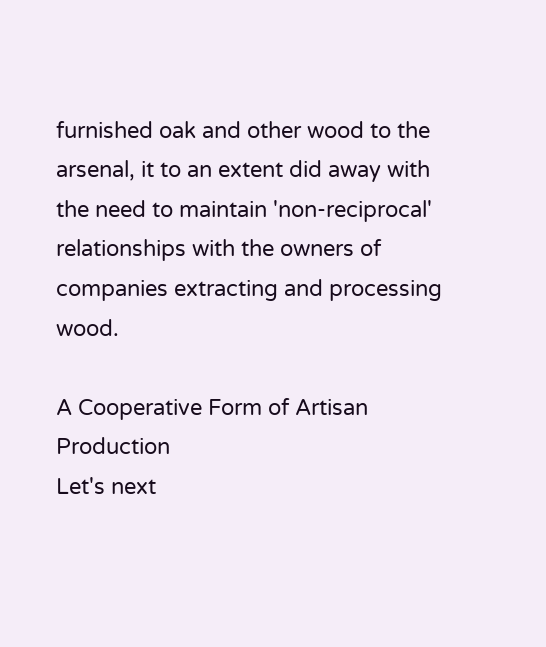furnished oak and other wood to the arsenal, it to an extent did away with the need to maintain 'non-reciprocal' relationships with the owners of companies extracting and processing wood.

A Cooperative Form of Artisan Production
Let's next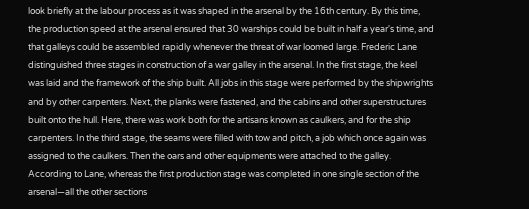look briefly at the labour process as it was shaped in the arsenal by the 16th century. By this time, the production speed at the arsenal ensured that 30 warships could be built in half a year's time, and that galleys could be assembled rapidly whenever the threat of war loomed large. Frederic Lane distinguished three stages in construction of a war galley in the arsenal. In the first stage, the keel was laid and the framework of the ship built. All jobs in this stage were performed by the shipwrights and by other carpenters. Next, the planks were fastened, and the cabins and other superstructures built onto the hull. Here, there was work both for the artisans known as caulkers, and for the ship carpenters. In the third stage, the seams were filled with tow and pitch, a job which once again was assigned to the caulkers. Then the oars and other equipments were attached to the galley. According to Lane, whereas the first production stage was completed in one single section of the arsenal—all the other sections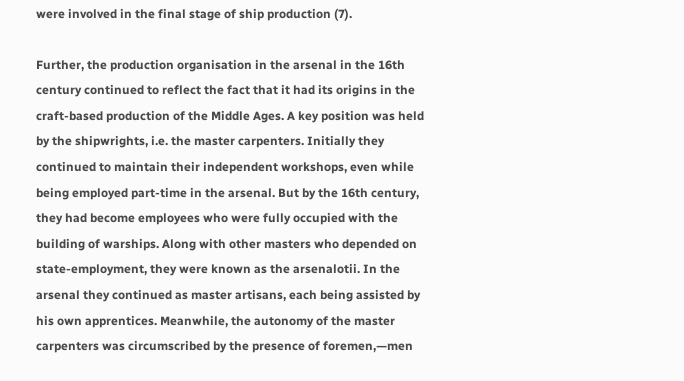were involved in the final stage of ship production (7).

Further, the production organisation in the arsenal in the 16th century continued to reflect the fact that it had its origins in the craft-based production of the Middle Ages. A key position was held by the shipwrights, i.e. the master carpenters. Initially they continued to maintain their independent workshops, even while being employed part-time in the arsenal. But by the 16th century, they had become employees who were fully occupied with the building of warships. Along with other masters who depended on state-employment, they were known as the arsenalotii. In the arsenal they continued as master artisans, each being assisted by his own apprentices. Meanwhile, the autonomy of the master carpenters was circumscribed by the presence of foremen,—men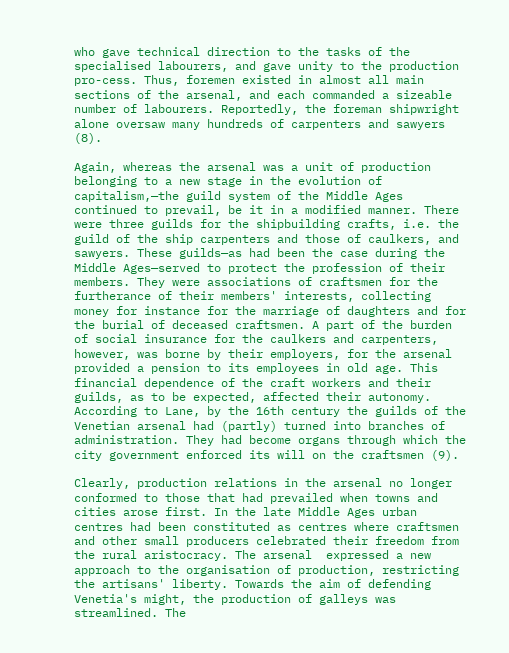who gave technical direction to the tasks of the specialised labourers, and gave unity to the production pro-cess. Thus, foremen existed in almost all main sections of the arsenal, and each commanded a sizeable number of labourers. Reportedly, the foreman shipwright alone oversaw many hundreds of carpenters and sawyers (8).

Again, whereas the arsenal was a unit of production belonging to a new stage in the evolution of capitalism,—the guild system of the Middle Ages continued to prevail, be it in a modified manner. There were three guilds for the shipbuilding crafts, i.e. the guild of the ship carpenters and those of caulkers, and sawyers. These guilds—as had been the case during the Middle Ages—served to protect the profession of their members. They were associations of craftsmen for the furtherance of their members' interests, collecting money for instance for the marriage of daughters and for the burial of deceased craftsmen. A part of the burden of social insurance for the caulkers and carpenters, however, was borne by their employers, for the arsenal provided a pension to its employees in old age. This financial dependence of the craft workers and their guilds, as to be expected, affected their autonomy. According to Lane, by the 16th century the guilds of the Venetian arsenal had (partly) turned into branches of administration. They had become organs through which the city government enforced its will on the craftsmen (9).

Clearly, production relations in the arsenal no longer conformed to those that had prevailed when towns and cities arose first. In the late Middle Ages urban centres had been constituted as centres where craftsmen and other small producers celebrated their freedom from the rural aristocracy. The arsenal  expressed a new approach to the organisation of production, restricting the artisans' liberty. Towards the aim of defending Venetia's might, the production of galleys was streamlined. The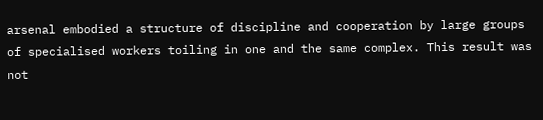arsenal embodied a structure of discipline and cooperation by large groups of specialised workers toiling in one and the same complex. This result was not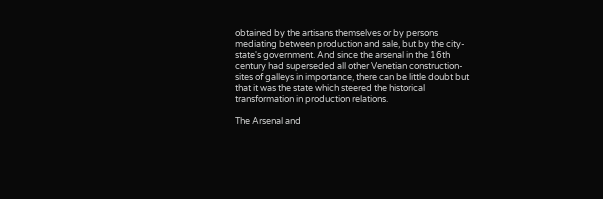obtained by the artisans themselves or by persons mediating between production and sale, but by the city-state's government. And since the arsenal in the 16th century had superseded all other Venetian construction-sites of galleys in importance, there can be little doubt but that it was the state which steered the historical transformation in production relations.

The Arsenal and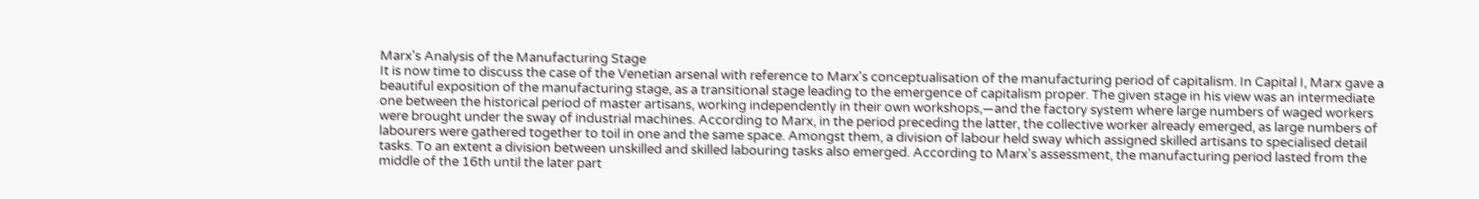Marx's Analysis of the Manufacturing Stage
It is now time to discuss the case of the Venetian arsenal with reference to Marx's conceptualisation of the manufacturing period of capitalism. In Capital I, Marx gave a beautiful exposition of the manufacturing stage, as a transitional stage leading to the emergence of capitalism proper. The given stage in his view was an intermediate one between the historical period of master artisans, working independently in their own workshops,—and the factory system where large numbers of waged workers were brought under the sway of industrial machines. According to Marx, in the period preceding the latter, the collective worker already emerged, as large numbers of labourers were gathered together to toil in one and the same space. Amongst them, a division of labour held sway which assigned skilled artisans to specialised detail tasks. To an extent a division between unskilled and skilled labouring tasks also emerged. According to Marx's assessment, the manufacturing period lasted from the middle of the 16th until the later part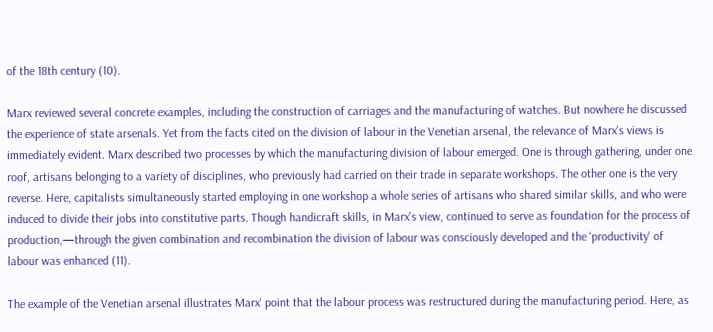of the 18th century (10).

Marx reviewed several concrete examples, including the construction of carriages and the manufacturing of watches. But nowhere he discussed the experience of state arsenals. Yet from the facts cited on the division of labour in the Venetian arsenal, the relevance of Marx's views is immediately evident. Marx described two processes by which the manufacturing division of labour emerged. One is through gathering, under one roof, artisans belonging to a variety of disciplines, who previously had carried on their trade in separate workshops. The other one is the very reverse. Here, capitalists simultaneously started employing in one workshop a whole series of artisans who shared similar skills, and who were induced to divide their jobs into constitutive parts. Though handicraft skills, in Marx's view, continued to serve as foundation for the process of production,—through the given combination and recombination the division of labour was consciously developed and the 'productivity' of labour was enhanced (11).

The example of the Venetian arsenal illustrates Marx' point that the labour process was restructured during the manufacturing period. Here, as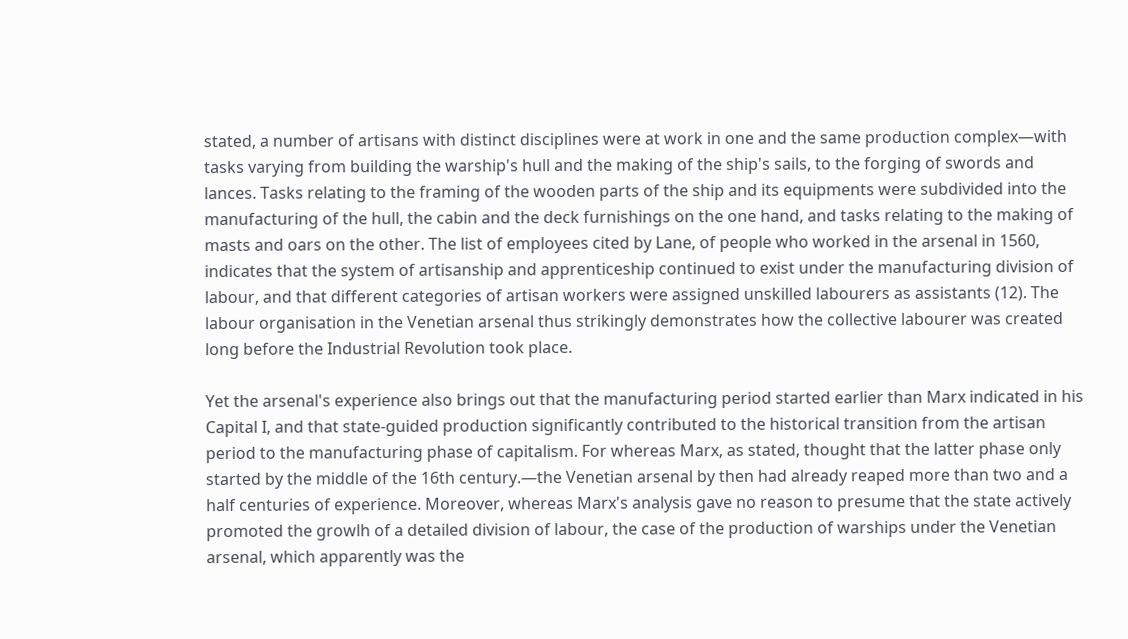stated, a number of artisans with distinct disciplines were at work in one and the same production complex—with tasks varying from building the warship's hull and the making of the ship's sails, to the forging of swords and lances. Tasks relating to the framing of the wooden parts of the ship and its equipments were subdivided into the manufacturing of the hull, the cabin and the deck furnishings on the one hand, and tasks relating to the making of masts and oars on the other. The list of employees cited by Lane, of people who worked in the arsenal in 1560, indicates that the system of artisanship and apprenticeship continued to exist under the manufacturing division of labour, and that different categories of artisan workers were assigned unskilled labourers as assistants (12). The labour organisation in the Venetian arsenal thus strikingly demonstrates how the collective labourer was created long before the Industrial Revolution took place.

Yet the arsenal's experience also brings out that the manufacturing period started earlier than Marx indicated in his Capital I, and that state-guided production significantly contributed to the historical transition from the artisan period to the manufacturing phase of capitalism. For whereas Marx, as stated, thought that the latter phase only started by the middle of the 16th century.—the Venetian arsenal by then had already reaped more than two and a half centuries of experience. Moreover, whereas Marx's analysis gave no reason to presume that the state actively promoted the growlh of a detailed division of labour, the case of the production of warships under the Venetian arsenal, which apparently was the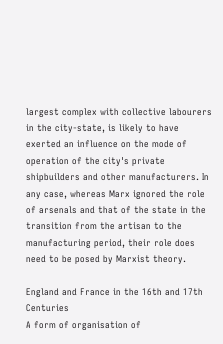largest complex with collective labourers in the city-state, is likely to have exerted an influence on the mode of operation of the city's private shipbuilders and other manufacturers. In any case, whereas Marx ignored the role of arsenals and that of the state in the transition from the artisan to the manufacturing period, their role does need to be posed by Marxist theory.

England and France in the 16th and 17th Centuries
A form of organisation of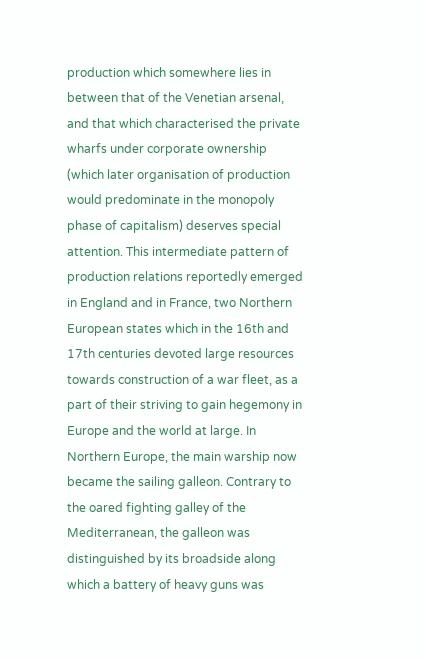production which somewhere lies in between that of the Venetian arsenal, and that which characterised the private wharfs under corporate ownership (which later organisation of production would predominate in the monopoly phase of capitalism) deserves special attention. This intermediate pattern of production relations reportedly emerged in England and in France, two Northern European states which in the 16th and 17th centuries devoted large resources towards construction of a war fleet, as a part of their striving to gain hegemony in Europe and the world at large. In Northern Europe, the main warship now became the sailing galleon. Contrary to the oared fighting galley of the Mediterranean, the galleon was distinguished by its broadside along which a battery of heavy guns was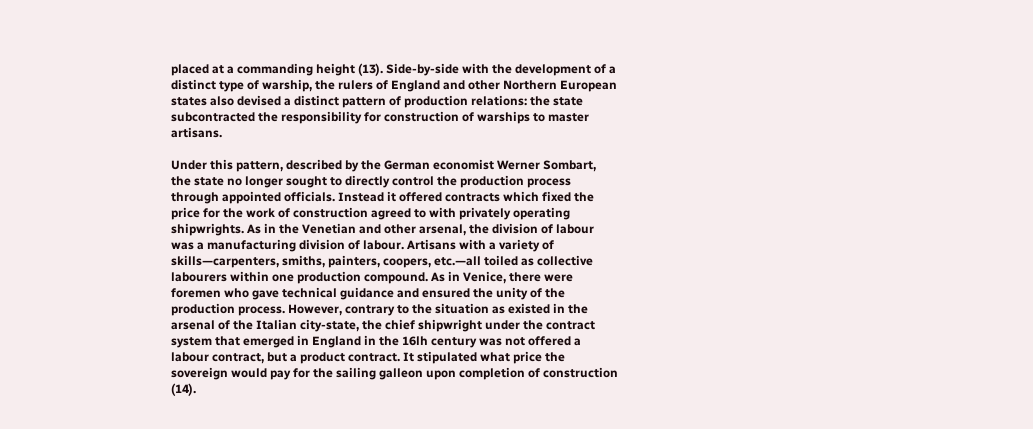placed at a commanding height (13). Side-by-side with the development of a distinct type of warship, the rulers of England and other Northern European states also devised a distinct pattern of production relations: the state subcontracted the responsibility for construction of warships to master artisans.

Under this pattern, described by the German economist Werner Sombart, the state no longer sought to directly control the production process through appointed officials. Instead it offered contracts which fixed the price for the work of construction agreed to with privately operating shipwrights. As in the Venetian and other arsenal, the division of labour was a manufacturing division of labour. Artisans with a variety of skills—carpenters, smiths, painters, coopers, etc.—all toiled as collective labourers within one production compound. As in Venice, there were foremen who gave technical guidance and ensured the unity of the production process. However, contrary to the situation as existed in the arsenal of the Italian city-state, the chief shipwright under the contract system that emerged in England in the 16lh century was not offered a labour contract, but a product contract. It stipulated what price the sovereign would pay for the sailing galleon upon completion of construction (14).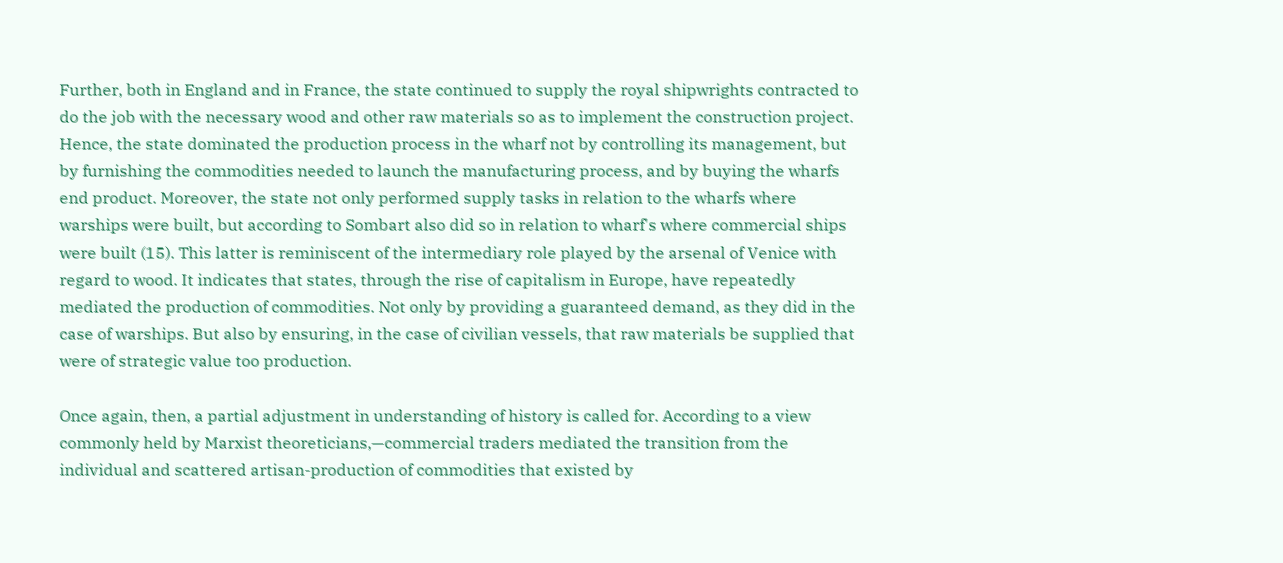Further, both in England and in France, the state continued to supply the royal shipwrights contracted to do the job with the necessary wood and other raw materials so as to implement the construction project. Hence, the state dominated the production process in the wharf not by controlling its management, but by furnishing the commodities needed to launch the manufacturing process, and by buying the wharfs end product. Moreover, the state not only performed supply tasks in relation to the wharfs where warships were built, but according to Sombart also did so in relation to wharf's where commercial ships were built (15). This latter is reminiscent of the intermediary role played by the arsenal of Venice with regard to wood. It indicates that states, through the rise of capitalism in Europe, have repeatedly mediated the production of commodities. Not only by providing a guaranteed demand, as they did in the case of warships. But also by ensuring, in the case of civilian vessels, that raw materials be supplied that were of strategic value too production.

Once again, then, a partial adjustment in understanding of history is called for. According to a view commonly held by Marxist theoreticians,—commercial traders mediated the transition from the individual and scattered artisan-production of commodities that existed by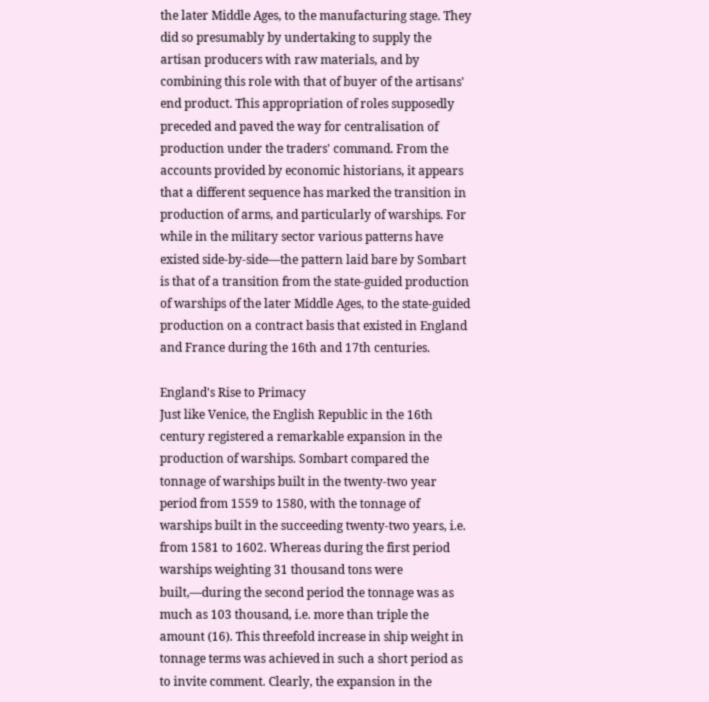the later Middle Ages, to the manufacturing stage. They did so presumably by undertaking to supply the artisan producers with raw materials, and by combining this role with that of buyer of the artisans' end product. This appropriation of roles supposedly preceded and paved the way for centralisation of production under the traders' command. From the accounts provided by economic historians, it appears that a different sequence has marked the transition in production of arms, and particularly of warships. For while in the military sector various patterns have existed side-by-side—the pattern laid bare by Sombart is that of a transition from the state-guided production of warships of the later Middle Ages, to the state-guided production on a contract basis that existed in England and France during the 16th and 17th centuries.

England's Rise to Primacy
Just like Venice, the English Republic in the 16th century registered a remarkable expansion in the production of warships. Sombart compared the tonnage of warships built in the twenty-two year period from 1559 to 1580, with the tonnage of warships built in the succeeding twenty-two years, i.e. from 1581 to 1602. Whereas during the first period warships weighting 31 thousand tons were built,—during the second period the tonnage was as much as 103 thousand, i.e. more than triple the amount (16). This threefold increase in ship weight in tonnage terms was achieved in such a short period as to invite comment. Clearly, the expansion in the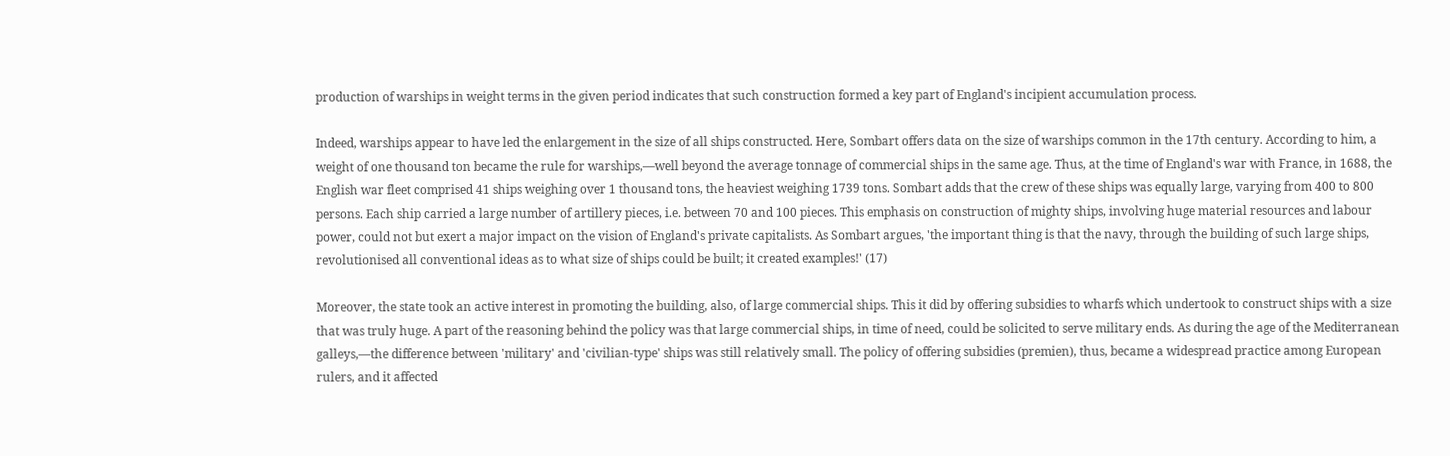production of warships in weight terms in the given period indicates that such construction formed a key part of England's incipient accumulation process.

Indeed, warships appear to have led the enlargement in the size of all ships constructed. Here, Sombart offers data on the size of warships common in the 17th century. According to him, a weight of one thousand ton became the rule for warships,—well beyond the average tonnage of commercial ships in the same age. Thus, at the time of England's war with France, in 1688, the English war fleet comprised 41 ships weighing over 1 thousand tons, the heaviest weighing 1739 tons. Sombart adds that the crew of these ships was equally large, varying from 400 to 800 persons. Each ship carried a large number of artillery pieces, i.e. between 70 and 100 pieces. This emphasis on construction of mighty ships, involving huge material resources and labour power, could not but exert a major impact on the vision of England's private capitalists. As Sombart argues, 'the important thing is that the navy, through the building of such large ships, revolutionised all conventional ideas as to what size of ships could be built; it created examples!' (17)

Moreover, the state took an active interest in promoting the building, also, of large commercial ships. This it did by offering subsidies to wharfs which undertook to construct ships with a size that was truly huge. A part of the reasoning behind the policy was that large commercial ships, in time of need, could be solicited to serve military ends. As during the age of the Mediterranean galleys,—the difference between 'military' and 'civilian-type' ships was still relatively small. The policy of offering subsidies (premien), thus, became a widespread practice among European rulers, and it affected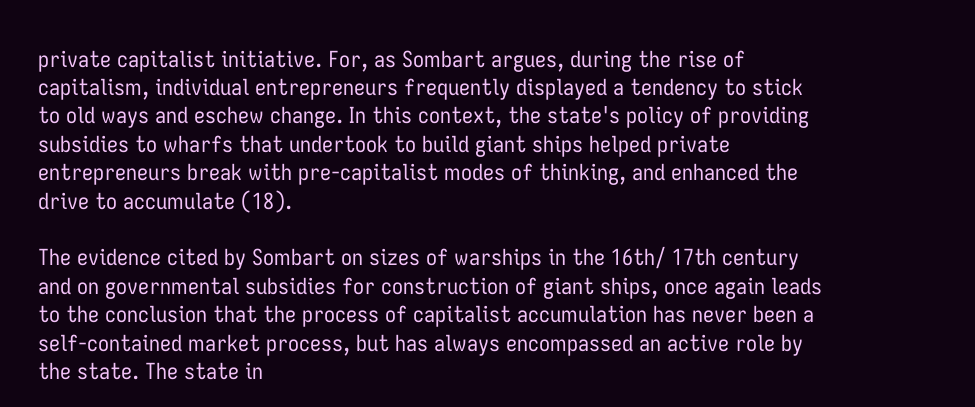private capitalist initiative. For, as Sombart argues, during the rise of capitalism, individual entrepreneurs frequently displayed a tendency to stick to old ways and eschew change. In this context, the state's policy of providing subsidies to wharfs that undertook to build giant ships helped private entrepreneurs break with pre-capitalist modes of thinking, and enhanced the drive to accumulate (18).

The evidence cited by Sombart on sizes of warships in the 16th/ 17th century and on governmental subsidies for construction of giant ships, once again leads to the conclusion that the process of capitalist accumulation has never been a self-contained market process, but has always encompassed an active role by the state. The state in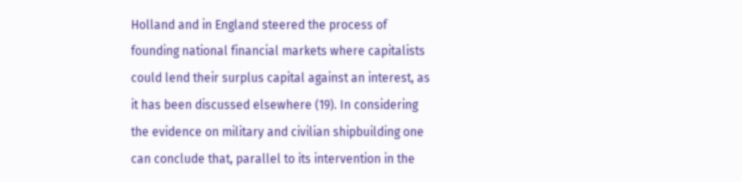Holland and in England steered the process of founding national financial markets where capitalists could lend their surplus capital against an interest, as it has been discussed elsewhere (19). In considering the evidence on military and civilian shipbuilding one can conclude that, parallel to its intervention in the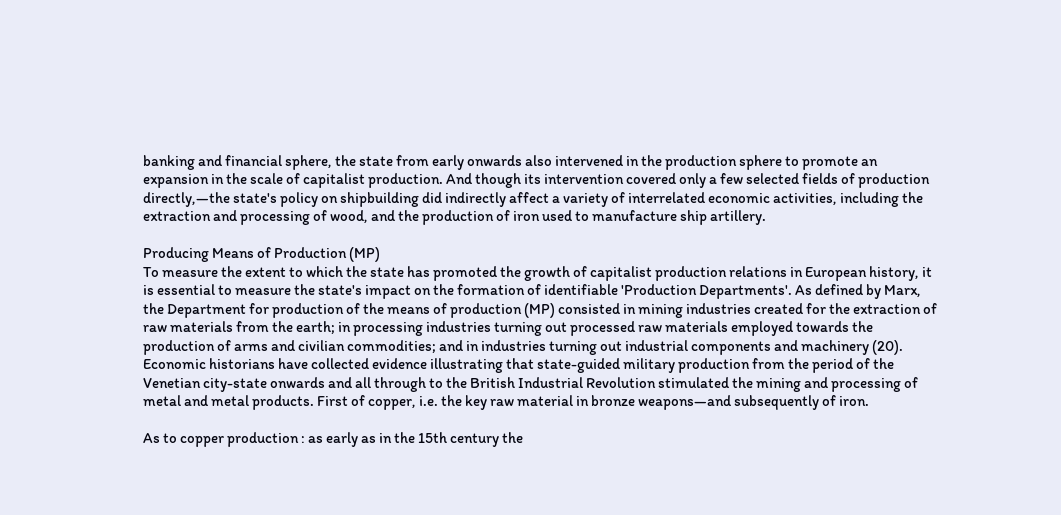banking and financial sphere, the state from early onwards also intervened in the production sphere to promote an expansion in the scale of capitalist production. And though its intervention covered only a few selected fields of production directly,—the state's policy on shipbuilding did indirectly affect a variety of interrelated economic activities, including the extraction and processing of wood, and the production of iron used to manufacture ship artillery.

Producing Means of Production (MP)
To measure the extent to which the state has promoted the growth of capitalist production relations in European history, it is essential to measure the state's impact on the formation of identifiable 'Production Departments'. As defined by Marx, the Department for production of the means of production (MP) consisted in mining industries created for the extraction of raw materials from the earth; in processing industries turning out processed raw materials employed towards the production of arms and civilian commodities; and in industries turning out industrial components and machinery (20). Economic historians have collected evidence illustrating that state-guided military production from the period of the Venetian city-state onwards and all through to the British Industrial Revolution stimulated the mining and processing of metal and metal products. First of copper, i.e. the key raw material in bronze weapons—and subsequently of iron.

As to copper production : as early as in the 15th century the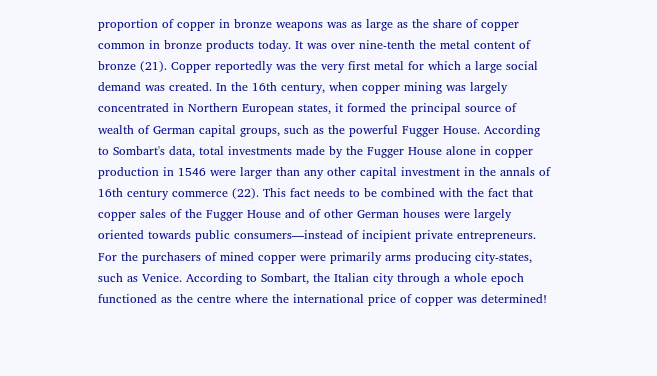proportion of copper in bronze weapons was as large as the share of copper common in bronze products today. It was over nine-tenth the metal content of bronze (21). Copper reportedly was the very first metal for which a large social demand was created. In the 16th century, when copper mining was largely concentrated in Northern European states, it formed the principal source of wealth of German capital groups, such as the powerful Fugger House. According to Sombart's data, total investments made by the Fugger House alone in copper production in 1546 were larger than any other capital investment in the annals of 16th century commerce (22). This fact needs to be combined with the fact that copper sales of the Fugger House and of other German houses were largely oriented towards public consumers—instead of incipient private entrepreneurs. For the purchasers of mined copper were primarily arms producing city-states, such as Venice. According to Sombart, the Italian city through a whole epoch functioned as the centre where the international price of copper was determined!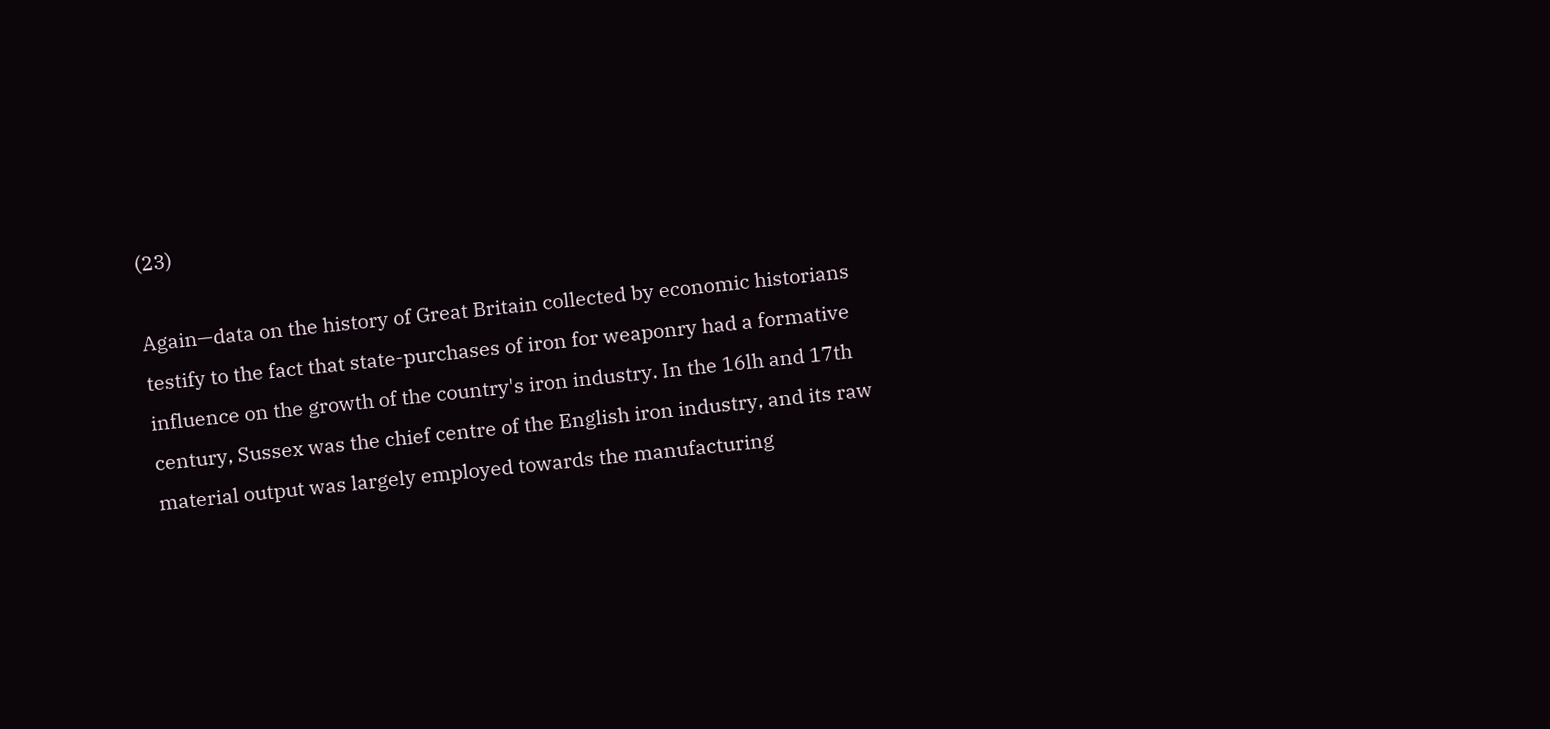(23)

Again—data on the history of Great Britain collected by economic historians testify to the fact that state-purchases of iron for weaponry had a formative influence on the growth of the country's iron industry. In the 16lh and 17th century, Sussex was the chief centre of the English iron industry, and its raw material output was largely employed towards the manufacturing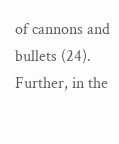of cannons and bullets (24). Further, in the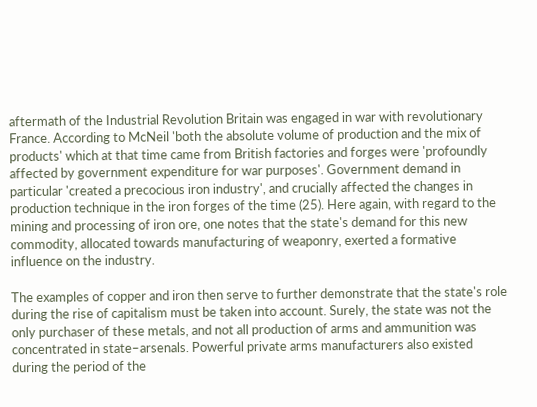aftermath of the Industrial Revolution Britain was engaged in war with revolutionary France. According to McNeil 'both the absolute volume of production and the mix of products' which at that time came from British factories and forges were 'profoundly affected by government expenditure for war purposes'. Government demand in particular 'created a precocious iron industry', and crucially affected the changes in production technique in the iron forges of the time (25). Here again, with regard to the mining and processing of iron ore, one notes that the state's demand for this new commodity, allocated towards manufacturing of weaponry, exerted a formative influence on the industry.

The examples of copper and iron then serve to further demonstrate that the state's role during the rise of capitalism must be taken into account. Surely, the state was not the only purchaser of these metals, and not all production of arms and ammunition was concentrated in state–arsenals. Powerful private arms manufacturers also existed during the period of the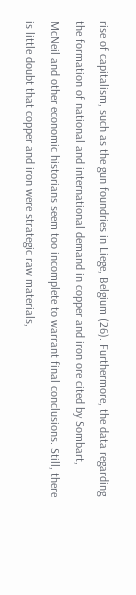rise of capitalism, such as the gun foundries in Liege, Belgium (26). Furthermore, the data regarding the formation of national and international demand in copper and iron ore cited by Sombart, McNeil and other economic historians seem too incomplete to warrant final conclusions. Still, there is little doubt that copper and iron were strategic raw materials,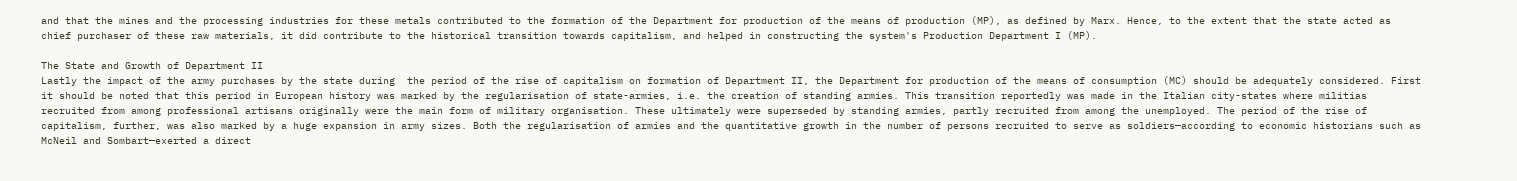and that the mines and the processing industries for these metals contributed to the formation of the Department for production of the means of production (MP), as defined by Marx. Hence, to the extent that the state acted as chief purchaser of these raw materials, it did contribute to the historical transition towards capitalism, and helped in constructing the system's Production Department I (MP).

The State and Growth of Department II
Lastly the impact of the army purchases by the state during  the period of the rise of capitalism on formation of Department II, the Department for production of the means of consumption (MC) should be adequately considered. First it should be noted that this period in European history was marked by the regularisation of state-armies, i.e. the creation of standing armies. This transition reportedly was made in the Italian city-states where militias recruited from among professional artisans originally were the main form of military organisation. These ultimately were superseded by standing armies, partly recruited from among the unemployed. The period of the rise of capitalism, further, was also marked by a huge expansion in army sizes. Both the regularisation of armies and the quantitative growth in the number of persons recruited to serve as soldiers—according to economic historians such as McNeil and Sombart—exerted a direct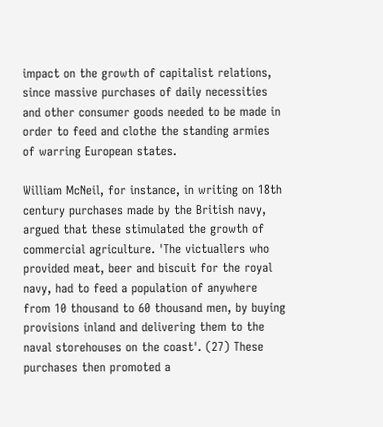impact on the growth of capitalist relations, since massive purchases of daily necessities and other consumer goods needed to be made in order to feed and clothe the standing armies of warring European states.

William McNeil, for instance, in writing on 18th century purchases made by the British navy, argued that these stimulated the growth of commercial agriculture. 'The victuallers who provided meat, beer and biscuit for the royal navy, had to feed a population of anywhere from 10 thousand to 60 thousand men, by buying provisions inland and delivering them to the naval storehouses on the coast'. (27) These purchases then promoted a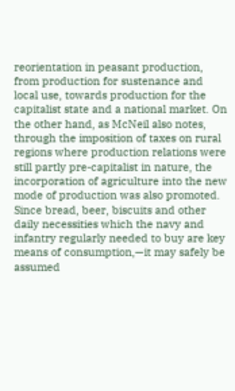reorientation in peasant production, from production for sustenance and local use, towards production for the capitalist state and a national market. On the other hand, as McNeil also notes, through the imposition of taxes on rural regions where production relations were still partly pre-capitalist in nature, the incorporation of agriculture into the new mode of production was also promoted. Since bread, beer, biscuits and other daily necessities which the navy and infantry regularly needed to buy are key means of consumption,—it may safely be assumed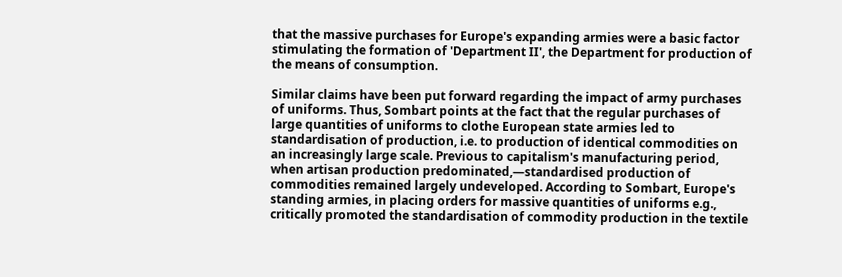that the massive purchases for Europe's expanding armies were a basic factor stimulating the formation of 'Department II', the Department for production of the means of consumption.

Similar claims have been put forward regarding the impact of army purchases of uniforms. Thus, Sombart points at the fact that the regular purchases of large quantities of uniforms to clothe European state armies led to standardisation of production, i.e. to production of identical commodities on an increasingly large scale. Previous to capitalism's manufacturing period, when artisan production predominated,—standardised production of commodities remained largely undeveloped. According to Sombart, Europe's standing armies, in placing orders for massive quantities of uniforms e.g., critically promoted the standardisation of commodity production in the textile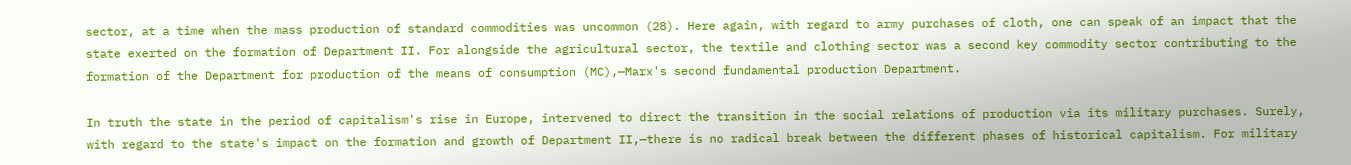sector, at a time when the mass production of standard commodities was uncommon (28). Here again, with regard to army purchases of cloth, one can speak of an impact that the state exerted on the formation of Department II. For alongside the agricultural sector, the textile and clothing sector was a second key commodity sector contributing to the formation of the Department for production of the means of consumption (MC),—Marx's second fundamental production Department.

In truth the state in the period of capitalism's rise in Europe, intervened to direct the transition in the social relations of production via its military purchases. Surely, with regard to the state's impact on the formation and growth of Department II,—there is no radical break between the different phases of historical capitalism. For military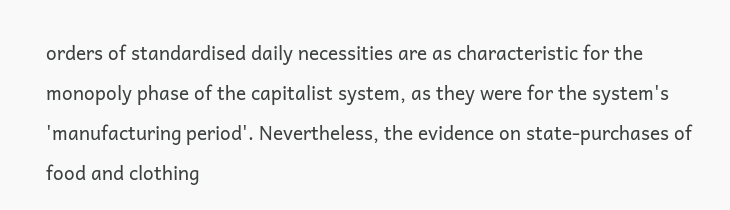orders of standardised daily necessities are as characteristic for the monopoly phase of the capitalist system, as they were for the system's 'manufacturing period'. Nevertheless, the evidence on state-purchases of food and clothing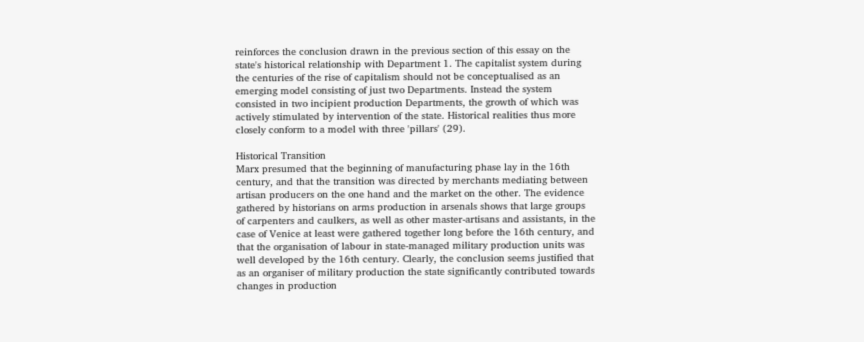reinforces the conclusion drawn in the previous section of this essay on the state's historical relationship with Department 1. The capitalist system during the centuries of the rise of capitalism should not be conceptualised as an emerging model consisting of just two Departments. Instead the system consisted in two incipient production Departments, the growth of which was actively stimulated by intervention of the state. Historical realities thus more closely conform to a model with three 'pillars' (29).

Historical Transition
Marx presumed that the beginning of manufacturing phase lay in the 16th century, and that the transition was directed by merchants mediating between artisan producers on the one hand and the market on the other. The evidence gathered by historians on arms production in arsenals shows that large groups of carpenters and caulkers, as well as other master-artisans and assistants, in the case of Venice at least were gathered together long before the 16th century, and that the organisation of labour in state-managed military production units was well developed by the 16th century. Clearly, the conclusion seems justified that as an organiser of military production the state significantly contributed towards changes in production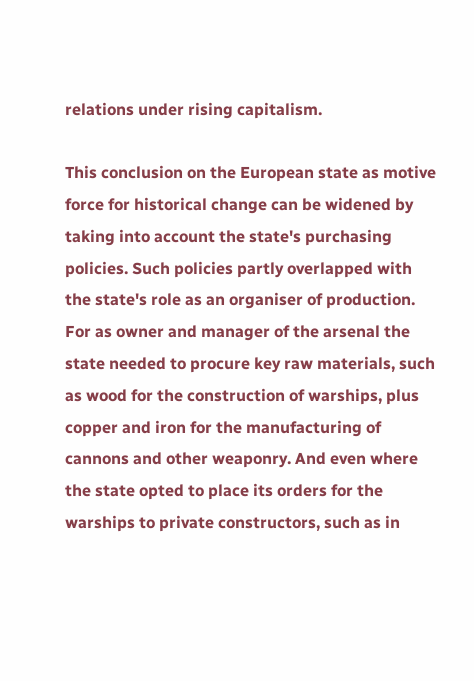relations under rising capitalism.

This conclusion on the European state as motive force for historical change can be widened by taking into account the state's purchasing policies. Such policies partly overlapped with the state's role as an organiser of production. For as owner and manager of the arsenal the state needed to procure key raw materials, such as wood for the construction of warships, plus copper and iron for the manufacturing of cannons and other weaponry. And even where the state opted to place its orders for the warships to private constructors, such as in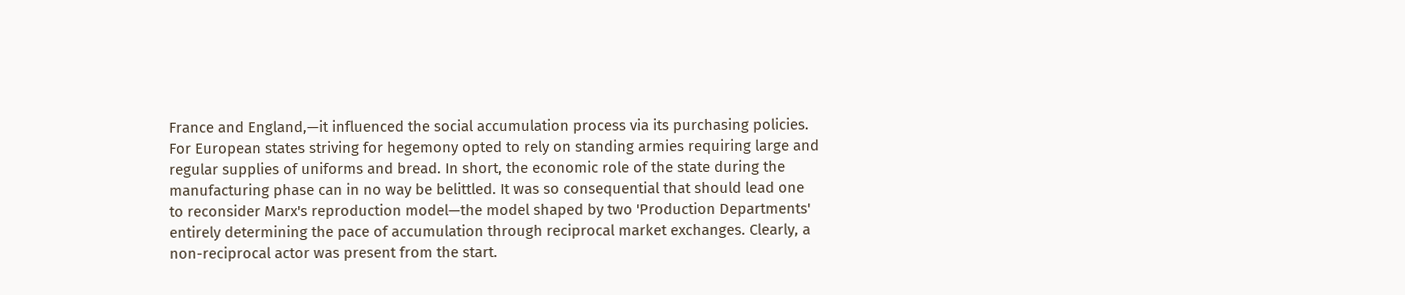France and England,—it influenced the social accumulation process via its purchasing policies. For European states striving for hegemony opted to rely on standing armies requiring large and regular supplies of uniforms and bread. In short, the economic role of the state during the manufacturing phase can in no way be belittled. It was so consequential that should lead one to reconsider Marx's reproduction model—the model shaped by two 'Production Departments' entirely determining the pace of accumulation through reciprocal market exchanges. Clearly, a non-reciprocal actor was present from the start.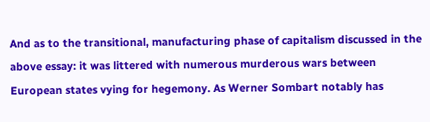And as to the transitional, manufacturing phase of capitalism discussed in the above essay: it was littered with numerous murderous wars between European states vying for hegemony. As Werner Sombart notably has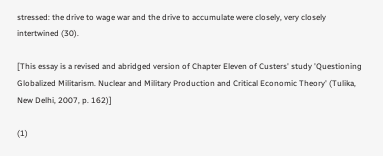stressed: the drive to wage war and the drive to accumulate were closely, very closely intertwined (30).

[This essay is a revised and abridged version of Chapter Eleven of Custers' study 'Questioning Globalized Militarism. Nuclear and Military Production and Critical Economic Theory' (Tulika, New Delhi, 2007, p. 162)]

(1)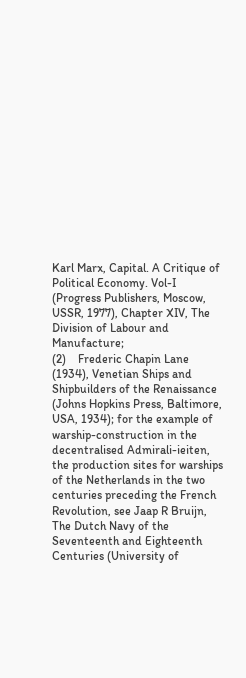Karl Marx, Capital. A Critique of Political Economy. Vol-I (Progress Publishers, Moscow, USSR, 1977), Chapter XIV, The Division of Labour and Manufacture;
(2)    Frederic Chapin Lane (1934), Venetian Ships and Shipbuilders of the Renaissance (Johns Hopkins Press, Baltimore, USA, 1934); for the example of warship-construction in the decentralised Admirali-ieiten, the production sites for warships of the Netherlands in the two centuries preceding the French Revolution, see Jaap R Bruijn, The Dutch Navy of the Seventeenth and Eighteenth Centuries (University of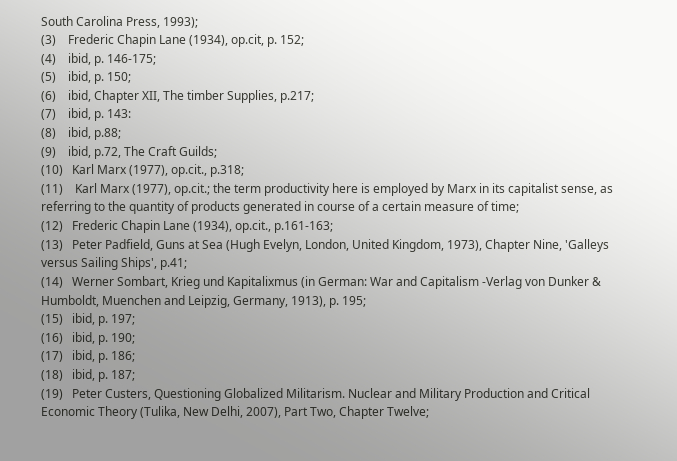South Carolina Press, 1993);
(3)    Frederic Chapin Lane (1934), op.cit, p. 152;
(4)    ibid, p. 146-175;
(5)    ibid, p. 150;
(6)    ibid, Chapter XII, The timber Supplies, p.217;
(7)    ibid, p. 143:
(8)    ibid, p.88;
(9)    ibid, p.72, The Craft Guilds;
(10)   Karl Marx (1977), op.cit., p.318;
(11)    Karl Marx (1977), op.cit.; the term productivity here is employed by Marx in its capitalist sense, as referring to the quantity of products generated in course of a certain measure of time;
(12)   Frederic Chapin Lane (1934), op.cit., p.161-163;
(13)   Peter Padfield, Guns at Sea (Hugh Evelyn, London, United Kingdom, 1973), Chapter Nine, 'Galleys versus Sailing Ships', p.41;
(14)   Werner Sombart, Krieg und Kapitalixmus (in German: War and Capitalism -Verlag von Dunker & Humboldt, Muenchen and Leipzig, Germany, 1913), p. 195;
(15)   ibid, p. 197;
(16)   ibid, p. 190;
(17)   ibid, p. 186;
(18)   ibid, p. 187;
(19)   Peter Custers, Questioning Globalized Militarism. Nuclear and Military Production and Critical Economic Theory (Tulika, New Delhi, 2007), Part Two, Chapter Twelve;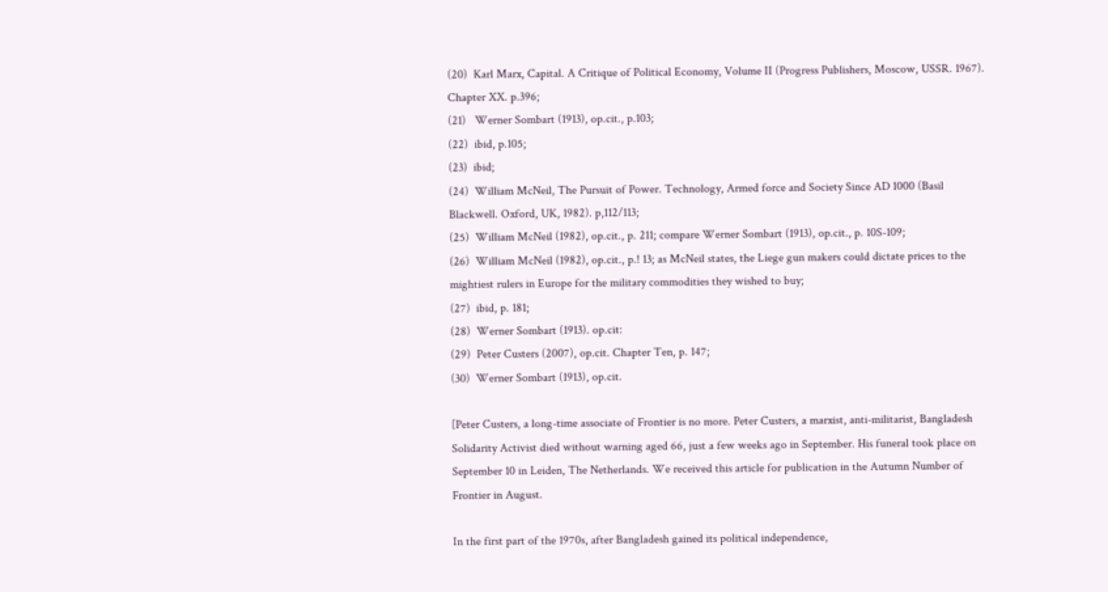(20)  Karl Marx, Capital. A Critique of Political Economy, Volume II (Progress Publishers, Moscow, USSR. 1967). Chapter XX. p.396;
(21)   Werner Sombart (1913), op.cit., p.103;
(22)  ibid, p.105;
(23)  ibid;
(24)  William McNeil, The Pursuit of Power. Technology, Armed force and Society Since AD 1000 (Basil Blackwell. Oxford, UK, 1982). p,112/113;
(25)  William McNeil (1982), op.cit., p. 211; compare Werner Sombart (1913), op.cit., p. 10S-109;
(26)  William McNeil (1982), op.cit., p.! 13; as McNeil states, the Liege gun makers could dictate prices to the mightiest rulers in Europe for the military commodities they wished to buy;
(27)  ibid, p. 181;
(28)  Werner Sombart (1913). op.cit:
(29)  Peter Custers (2007), op.cit. Chapter Ten, p. 147;
(30)  Werner Sombart (1913), op.cit.

[Peter Custers, a long-time associate of Frontier is no more. Peter Custers, a marxist, anti-militarist, Bangladesh Solidarity Activist died without warning aged 66, just a few weeks ago in September. His funeral took place on September 10 in Leiden, The Netherlands. We received this article for publication in the Autumn Number of Frontier in August.

In the first part of the 1970s, after Bangladesh gained its political independence,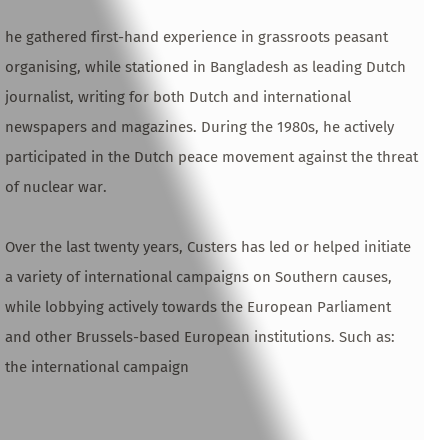he gathered first-hand experience in grassroots peasant organising, while stationed in Bangladesh as leading Dutch journalist, writing for both Dutch and international newspapers and magazines. During the 1980s, he actively participated in the Dutch peace movement against the threat of nuclear war.

Over the last twenty years, Custers has led or helped initiate a variety of international campaigns on Southern causes, while lobbying actively towards the European Parliament and other Brussels-based European institutions. Such as: the international campaign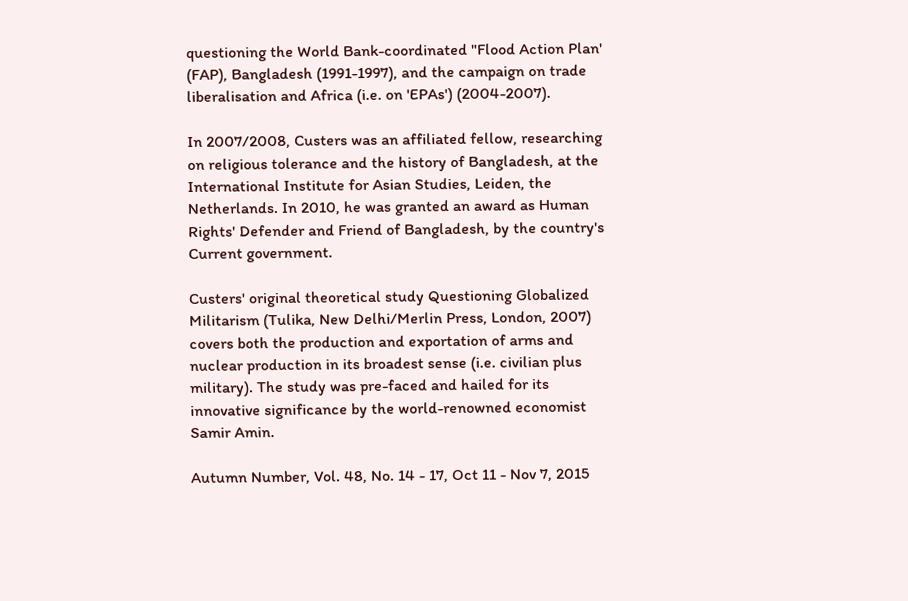questioning the World Bank-coordinated "Flood Action Plan' (FAP), Bangladesh (1991-1997), and the campaign on trade liberalisation and Africa (i.e. on 'EPAs') (2004-2007).

In 2007/2008, Custers was an affiliated fellow, researching on religious tolerance and the history of Bangladesh, at the International Institute for Asian Studies, Leiden, the Netherlands. In 2010, he was granted an award as Human Rights' Defender and Friend of Bangladesh, by the country's Current government.

Custers' original theoretical study Questioning Globalized Militarism (Tulika, New Delhi/Merlin Press, London, 2007) covers both the production and exportation of arms and nuclear production in its broadest sense (i.e. civilian plus military). The study was pre-faced and hailed for its innovative significance by the world-renowned economist Samir Amin.

Autumn Number, Vol. 48, No. 14 - 17, Oct 11 - Nov 7, 2015